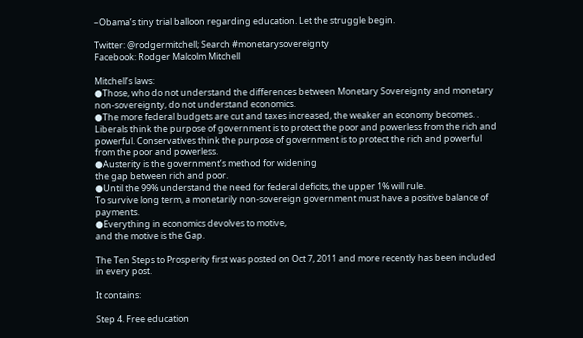–Obama’s tiny trial balloon regarding education. Let the struggle begin.

Twitter: @rodgermitchell; Search #monetarysovereignty
Facebook: Rodger Malcolm Mitchell

Mitchell’s laws:
●Those, who do not understand the differences between Monetary Sovereignty and monetary non-sovereignty, do not understand economics.
●The more federal budgets are cut and taxes increased, the weaker an economy becomes. .
Liberals think the purpose of government is to protect the poor and powerless from the rich and powerful. Conservatives think the purpose of government is to protect the rich and powerful from the poor and powerless.
●Austerity is the government’s method for widening
the gap between rich and poor.
●Until the 99% understand the need for federal deficits, the upper 1% will rule.
To survive long term, a monetarily non-sovereign government must have a positive balance of payments.
●Everything in economics devolves to motive,
and the motive is the Gap.

The Ten Steps to Prosperity first was posted on Oct 7, 2011 and more recently has been included in every post.

It contains:

Step 4. Free education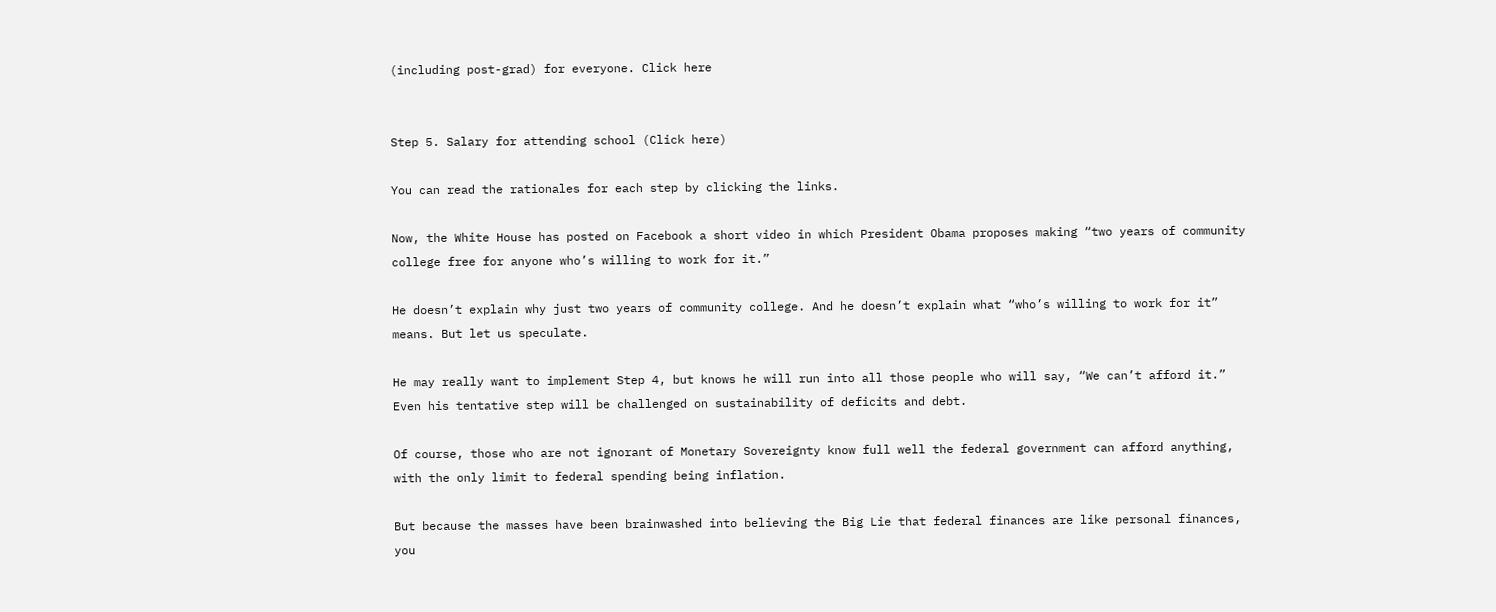(including post-grad) for everyone. Click here


Step 5. Salary for attending school (Click here)

You can read the rationales for each step by clicking the links.

Now, the White House has posted on Facebook a short video in which President Obama proposes making “two years of community college free for anyone who’s willing to work for it.”

He doesn’t explain why just two years of community college. And he doesn’t explain what “who’s willing to work for it” means. But let us speculate.

He may really want to implement Step 4, but knows he will run into all those people who will say, “We can’t afford it.” Even his tentative step will be challenged on sustainability of deficits and debt.

Of course, those who are not ignorant of Monetary Sovereignty know full well the federal government can afford anything, with the only limit to federal spending being inflation.

But because the masses have been brainwashed into believing the Big Lie that federal finances are like personal finances, you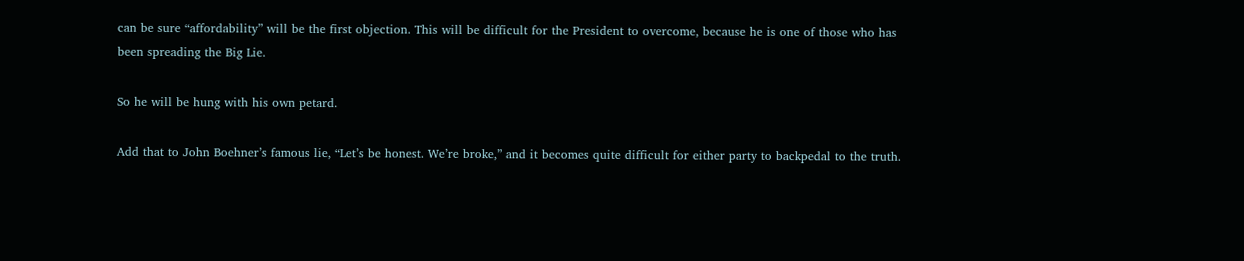can be sure “affordability” will be the first objection. This will be difficult for the President to overcome, because he is one of those who has been spreading the Big Lie.

So he will be hung with his own petard.

Add that to John Boehner’s famous lie, “Let’s be honest. We’re broke,” and it becomes quite difficult for either party to backpedal to the truth.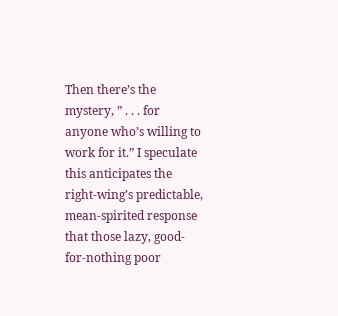Then there’s the mystery, ” . . . for anyone who’s willing to work for it.” I speculate this anticipates the right-wing’s predictable, mean-spirited response that those lazy, good-for-nothing poor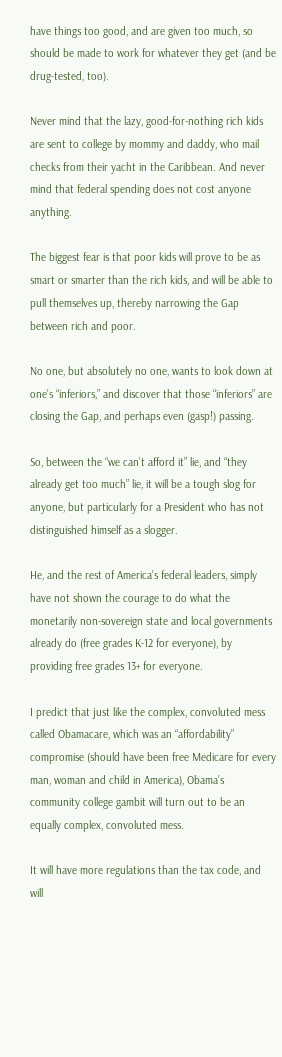have things too good, and are given too much, so should be made to work for whatever they get (and be drug-tested, too).

Never mind that the lazy, good-for-nothing rich kids are sent to college by mommy and daddy, who mail checks from their yacht in the Caribbean. And never mind that federal spending does not cost anyone anything.

The biggest fear is that poor kids will prove to be as smart or smarter than the rich kids, and will be able to pull themselves up, thereby narrowing the Gap between rich and poor.

No one, but absolutely no one, wants to look down at one’s “inferiors,” and discover that those “inferiors” are closing the Gap, and perhaps even (gasp!) passing.

So, between the “we can’t afford it” lie, and “they already get too much” lie, it will be a tough slog for anyone, but particularly for a President who has not distinguished himself as a slogger.

He, and the rest of America’s federal leaders, simply have not shown the courage to do what the monetarily non-sovereign state and local governments already do (free grades K-12 for everyone), by providing free grades 13+ for everyone.

I predict that just like the complex, convoluted mess called Obamacare, which was an “affordability” compromise (should have been free Medicare for every man, woman and child in America), Obama’s community college gambit will turn out to be an equally complex, convoluted mess.

It will have more regulations than the tax code, and will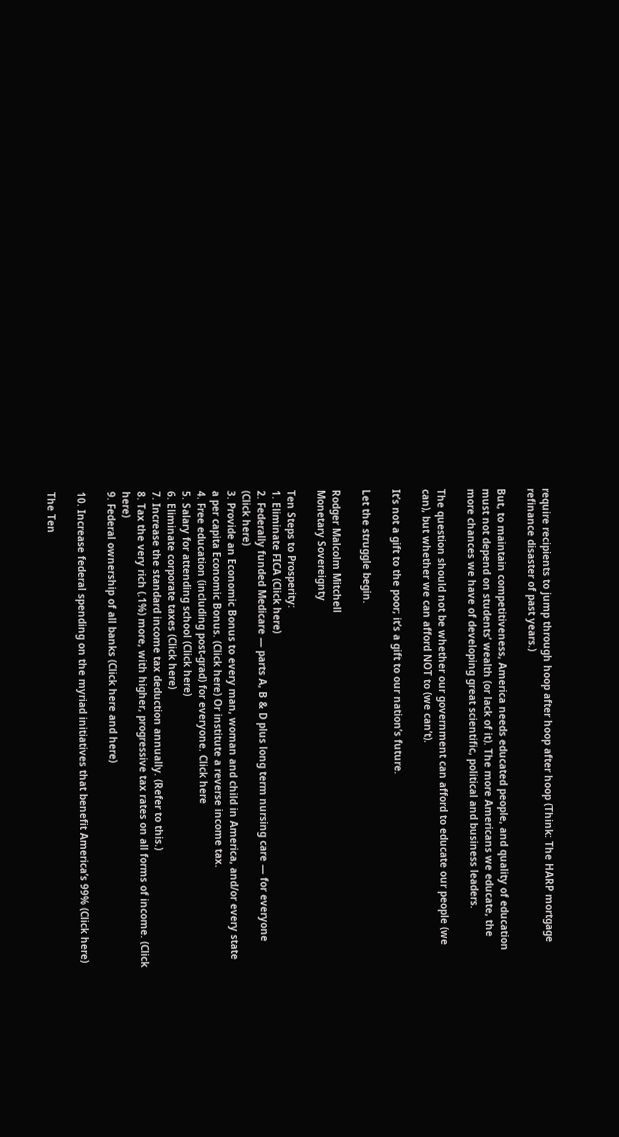require recipients to jump through hoop after hoop after hoop (Think: The HARP mortgage refinance disaster of past years.)

But, to maintain competitiveness, America needs educated people, and quality of education must not depend on students’ wealth (or lack of it). The more Americans we educate, the more chances we have of developing great scientific, political and business leaders.

The question should not be whether our government can afford to educate our people (we can), but whether we can afford NOT to (we can’t).

It’s not a gift to the poor; it’s a gift to our nation’s future.

Let the struggle begin.

Rodger Malcolm Mitchell
Monetary Sovereignty

Ten Steps to Prosperity:
1. Eliminate FICA (Click here)
2. Federally funded Medicare — parts A, B & D plus long term nursing care — for everyone (Click here)
3. Provide an Economic Bonus to every man, woman and child in America, and/or every state a per capita Economic Bonus. (Click here) Or institute a reverse income tax.
4. Free education (including post-grad) for everyone. Click here
5. Salary for attending school (Click here)
6. Eliminate corporate taxes (Click here)
7. Increase the standard income tax deduction annually. (Refer to this.)
8. Tax the very rich (.1%) more, with higher, progressive tax rates on all forms of income. (Click here)
9. Federal ownership of all banks (Click here and here)

10. Increase federal spending on the myriad initiatives that benefit America’s 99% (Click here)

The Ten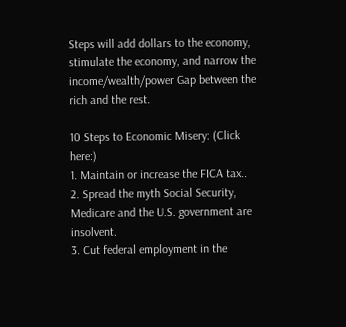Steps will add dollars to the economy, stimulate the economy, and narrow the income/wealth/power Gap between the rich and the rest.

10 Steps to Economic Misery: (Click here:)
1. Maintain or increase the FICA tax..
2. Spread the myth Social Security, Medicare and the U.S. government are insolvent.
3. Cut federal employment in the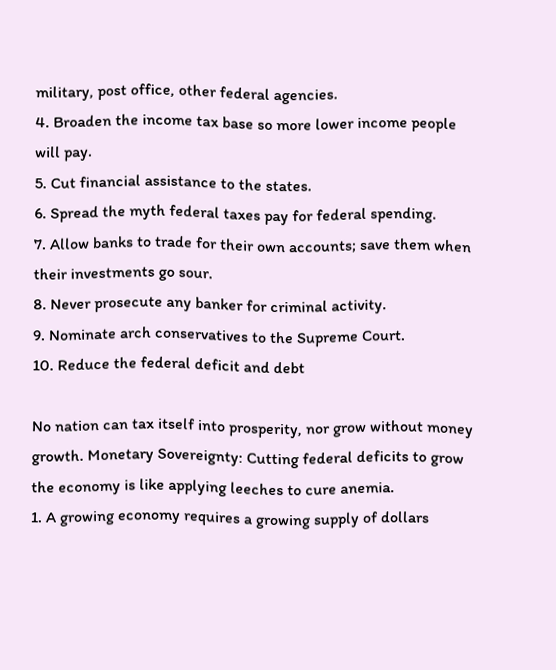military, post office, other federal agencies.
4. Broaden the income tax base so more lower income people will pay.
5. Cut financial assistance to the states.
6. Spread the myth federal taxes pay for federal spending.
7. Allow banks to trade for their own accounts; save them when their investments go sour.
8. Never prosecute any banker for criminal activity.
9. Nominate arch conservatives to the Supreme Court.
10. Reduce the federal deficit and debt

No nation can tax itself into prosperity, nor grow without money growth. Monetary Sovereignty: Cutting federal deficits to grow the economy is like applying leeches to cure anemia.
1. A growing economy requires a growing supply of dollars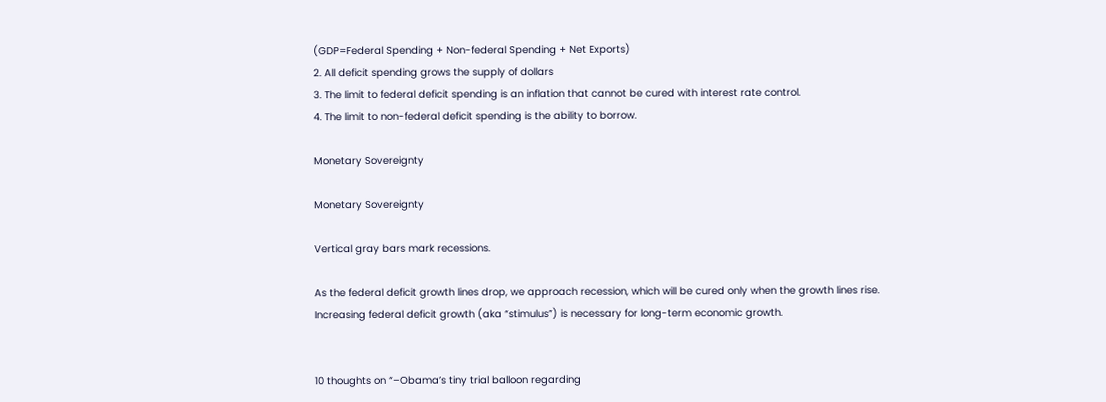(GDP=Federal Spending + Non-federal Spending + Net Exports)
2. All deficit spending grows the supply of dollars
3. The limit to federal deficit spending is an inflation that cannot be cured with interest rate control.
4. The limit to non-federal deficit spending is the ability to borrow.

Monetary Sovereignty

Monetary Sovereignty

Vertical gray bars mark recessions.

As the federal deficit growth lines drop, we approach recession, which will be cured only when the growth lines rise. Increasing federal deficit growth (aka “stimulus”) is necessary for long-term economic growth.


10 thoughts on “–Obama’s tiny trial balloon regarding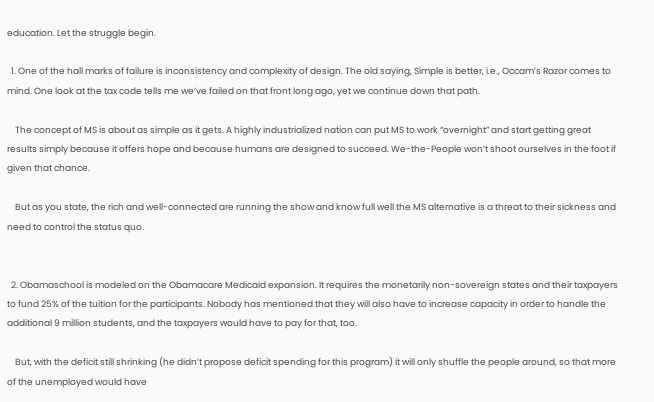education. Let the struggle begin.

  1. One of the hall marks of failure is inconsistency and complexity of design. The old saying, Simple is better, i.e., Occam’s Razor comes to mind. One look at the tax code tells me we’ve failed on that front long ago, yet we continue down that path.

    The concept of MS is about as simple as it gets. A highly industrialized nation can put MS to work “overnight” and start getting great results simply because it offers hope and because humans are designed to succeed. We-the-People won’t shoot ourselves in the foot if given that chance.

    But as you state, the rich and well-connected are running the show and know full well the MS alternative is a threat to their sickness and need to control the status quo.


  2. Obamaschool is modeled on the Obamacare Medicaid expansion. It requires the monetarily non-sovereign states and their taxpayers to fund 25% of the tuition for the participants. Nobody has mentioned that they will also have to increase capacity in order to handle the additional 9 million students, and the taxpayers would have to pay for that, too.

    But, with the deficit still shrinking (he didn’t propose deficit spending for this program) it will only shuffle the people around, so that more of the unemployed would have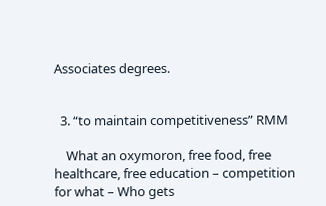Associates degrees.


  3. “to maintain competitiveness” RMM

    What an oxymoron, free food, free healthcare, free education – competition for what – Who gets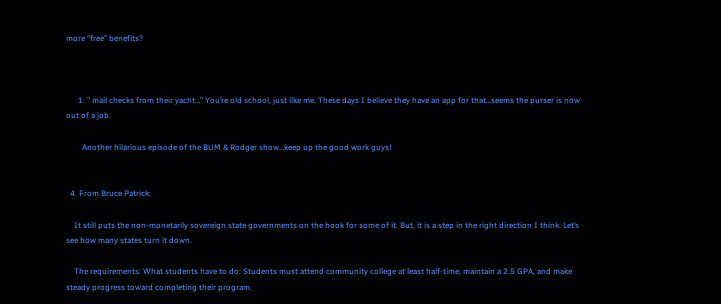more “free” benefits?



      1. ” mail checks from their yacht…” You’re old school, just like me. These days I believe they have an app for that…seems the purser is now out of a job.

        Another hilarious episode of the BUM & Rodger show…keep up the good work guys!


  4. From Bruce Patrick:

    It still puts the non-monetarily sovereign state governments on the hook for some of it. But, it is a step in the right direction I think. Let’s see how many states turn it down.

    The requirements: What students have to do: Students must attend community college at least half-time, maintain a 2.5 GPA, and make steady progress toward completing their program.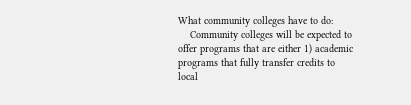What community colleges have to do:
    Community colleges will be expected to offer programs that are either 1) academic programs that fully transfer credits to local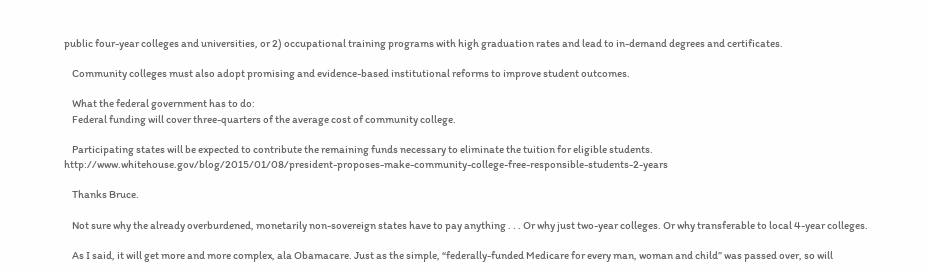public four-year colleges and universities, or 2) occupational training programs with high graduation rates and lead to in-demand degrees and certificates.

    Community colleges must also adopt promising and evidence-based institutional reforms to improve student outcomes.

    What the federal government has to do:
    Federal funding will cover three-quarters of the average cost of community college.

    Participating states will be expected to contribute the remaining funds necessary to eliminate the tuition for eligible students. http://www.whitehouse.gov/blog/2015/01/08/president-proposes-make-community-college-free-responsible-students-2-years

    Thanks Bruce.

    Not sure why the already overburdened, monetarily non-sovereign states have to pay anything . . . Or why just two-year colleges. Or why transferable to local 4-year colleges.

    As I said, it will get more and more complex, ala Obamacare. Just as the simple, “federally-funded Medicare for every man, woman and child” was passed over, so will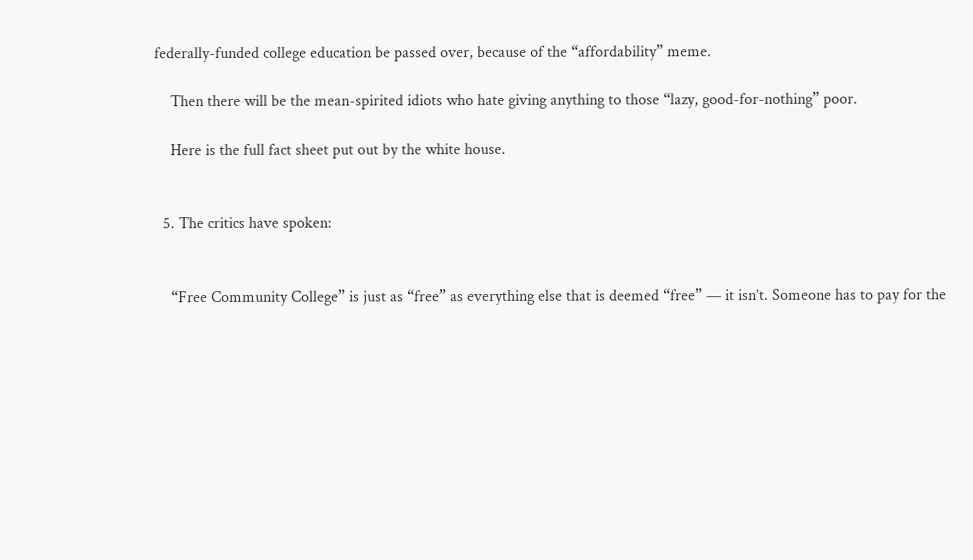federally-funded college education be passed over, because of the “affordability” meme.

    Then there will be the mean-spirited idiots who hate giving anything to those “lazy, good-for-nothing” poor.

    Here is the full fact sheet put out by the white house.


  5. The critics have spoken:


    “Free Community College” is just as “free” as everything else that is deemed “free” — it isn’t. Someone has to pay for the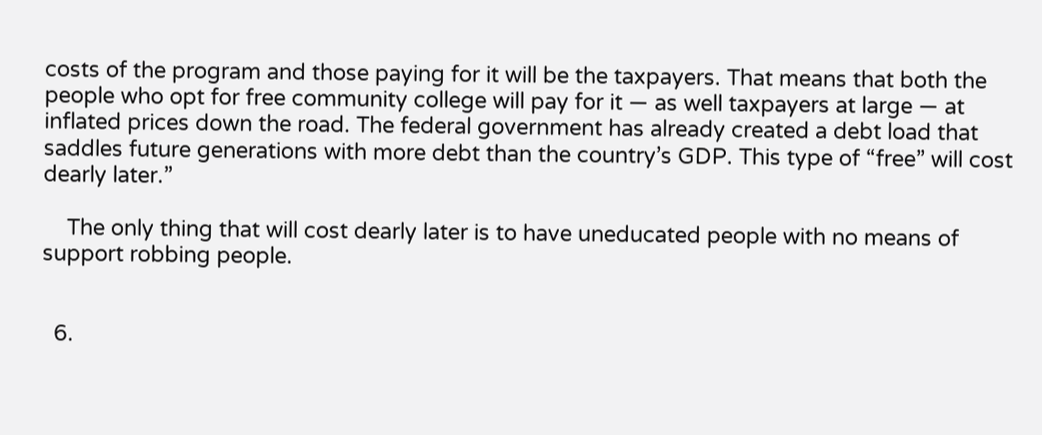costs of the program and those paying for it will be the taxpayers. That means that both the people who opt for free community college will pay for it — as well taxpayers at large — at inflated prices down the road. The federal government has already created a debt load that saddles future generations with more debt than the country’s GDP. This type of “free” will cost dearly later.”

    The only thing that will cost dearly later is to have uneducated people with no means of support robbing people.


  6.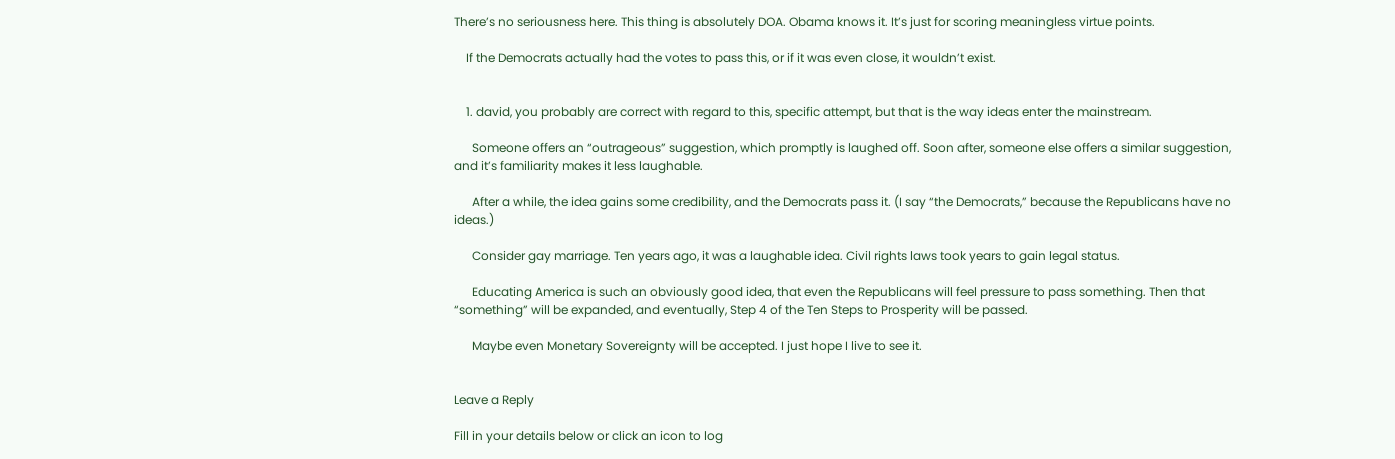There’s no seriousness here. This thing is absolutely DOA. Obama knows it. It’s just for scoring meaningless virtue points.

    If the Democrats actually had the votes to pass this, or if it was even close, it wouldn’t exist.


    1. david, you probably are correct with regard to this, specific attempt, but that is the way ideas enter the mainstream.

      Someone offers an “outrageous” suggestion, which promptly is laughed off. Soon after, someone else offers a similar suggestion, and it’s familiarity makes it less laughable.

      After a while, the idea gains some credibility, and the Democrats pass it. (I say “the Democrats,” because the Republicans have no ideas.)

      Consider gay marriage. Ten years ago, it was a laughable idea. Civil rights laws took years to gain legal status.

      Educating America is such an obviously good idea, that even the Republicans will feel pressure to pass something. Then that “something” will be expanded, and eventually, Step 4 of the Ten Steps to Prosperity will be passed.

      Maybe even Monetary Sovereignty will be accepted. I just hope I live to see it.


Leave a Reply

Fill in your details below or click an icon to log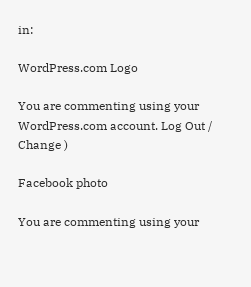in:

WordPress.com Logo

You are commenting using your WordPress.com account. Log Out /  Change )

Facebook photo

You are commenting using your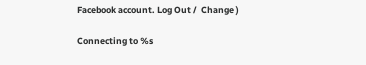Facebook account. Log Out /  Change )

Connecting to %s